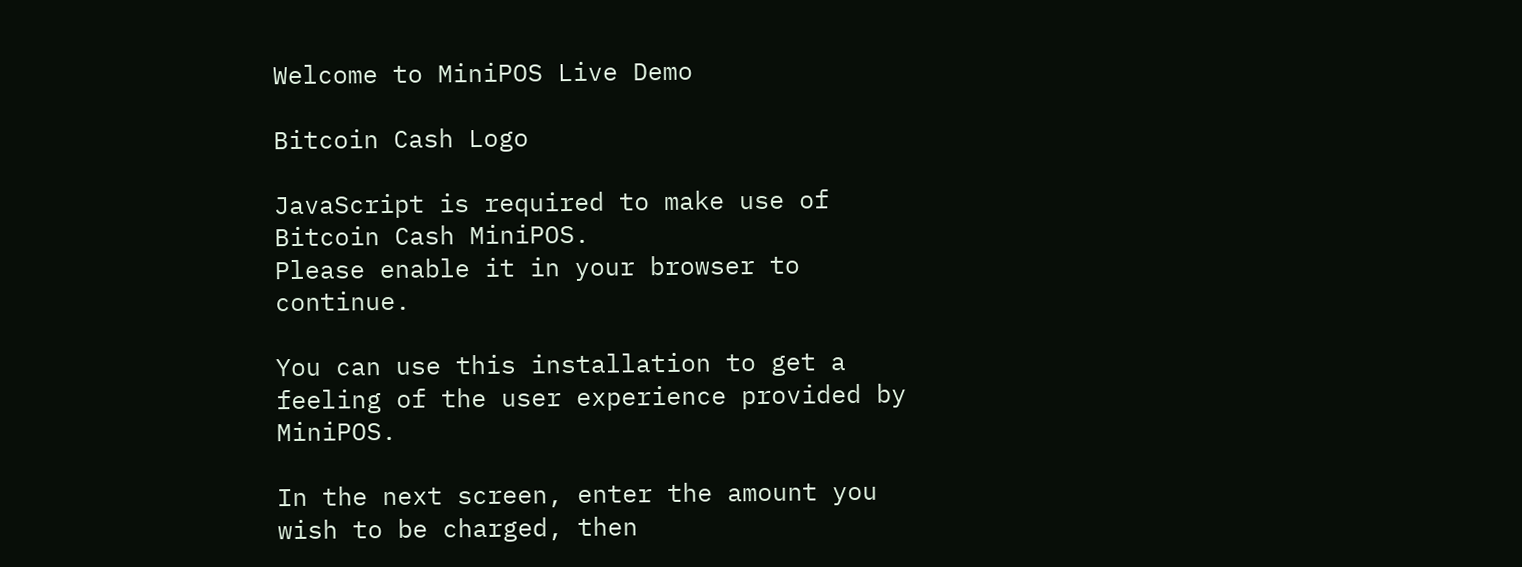Welcome to MiniPOS Live Demo

Bitcoin Cash Logo

JavaScript is required to make use of Bitcoin Cash MiniPOS.
Please enable it in your browser to continue.

You can use this installation to get a feeling of the user experience provided by MiniPOS.

In the next screen, enter the amount you wish to be charged, then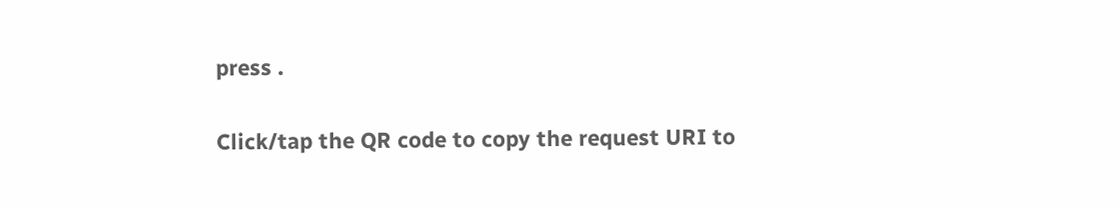press .

Click/tap the QR code to copy the request URI to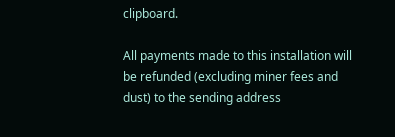clipboard.

All payments made to this installation will be refunded (excluding miner fees and dust) to the sending address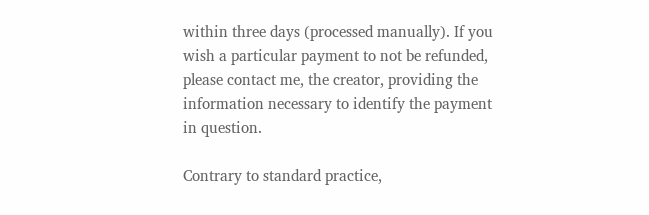within three days (processed manually). If you wish a particular payment to not be refunded, please contact me, the creator, providing the information necessary to identify the payment in question.

Contrary to standard practice,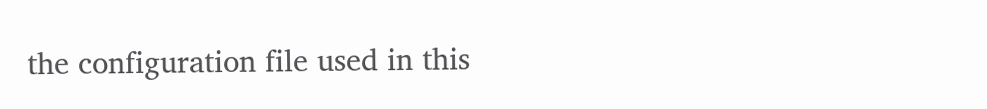the configuration file used in this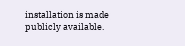installation is made publicly available.